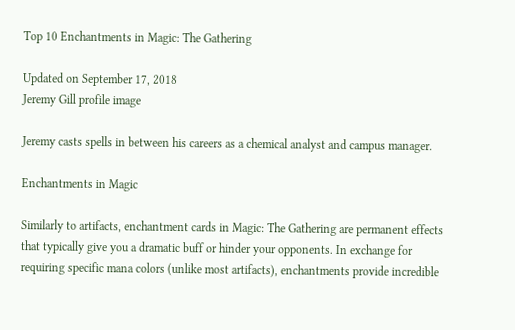Top 10 Enchantments in Magic: The Gathering

Updated on September 17, 2018
Jeremy Gill profile image

Jeremy casts spells in between his careers as a chemical analyst and campus manager.

Enchantments in Magic

Similarly to artifacts, enchantment cards in Magic: The Gathering are permanent effects that typically give you a dramatic buff or hinder your opponents. In exchange for requiring specific mana colors (unlike most artifacts), enchantments provide incredible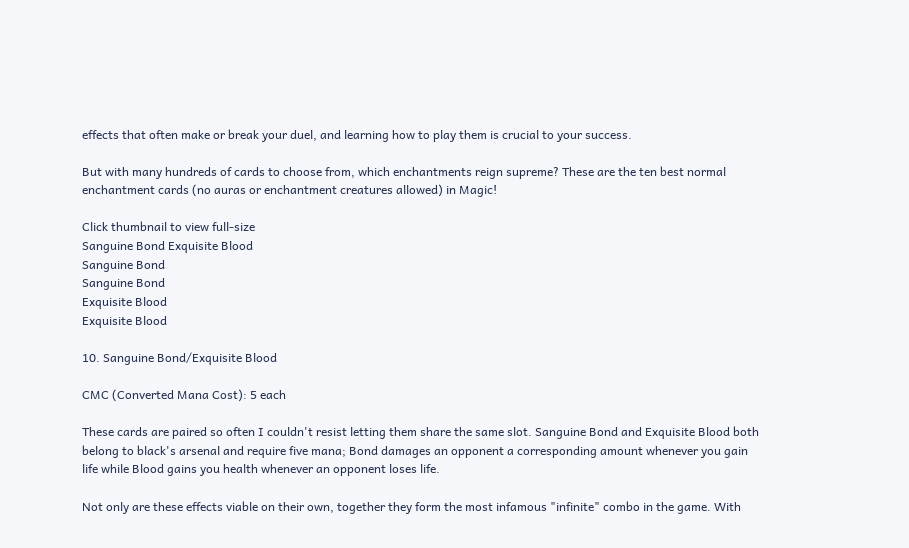effects that often make or break your duel, and learning how to play them is crucial to your success.

But with many hundreds of cards to choose from, which enchantments reign supreme? These are the ten best normal enchantment cards (no auras or enchantment creatures allowed) in Magic!

Click thumbnail to view full-size
Sanguine Bond Exquisite Blood
Sanguine Bond
Sanguine Bond
Exquisite Blood
Exquisite Blood

10. Sanguine Bond/Exquisite Blood

CMC (Converted Mana Cost): 5 each

These cards are paired so often I couldn't resist letting them share the same slot. Sanguine Bond and Exquisite Blood both belong to black's arsenal and require five mana; Bond damages an opponent a corresponding amount whenever you gain life while Blood gains you health whenever an opponent loses life.

Not only are these effects viable on their own, together they form the most infamous "infinite" combo in the game. With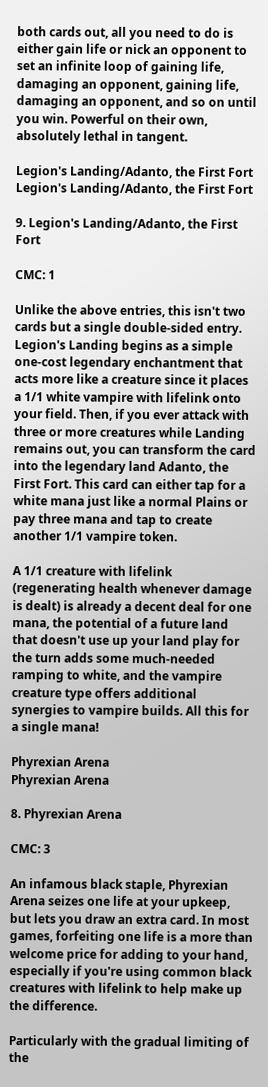both cards out, all you need to do is either gain life or nick an opponent to set an infinite loop of gaining life, damaging an opponent, gaining life, damaging an opponent, and so on until you win. Powerful on their own, absolutely lethal in tangent.

Legion's Landing/Adanto, the First Fort
Legion's Landing/Adanto, the First Fort

9. Legion's Landing/Adanto, the First Fort

CMC: 1

Unlike the above entries, this isn't two cards but a single double-sided entry. Legion's Landing begins as a simple one-cost legendary enchantment that acts more like a creature since it places a 1/1 white vampire with lifelink onto your field. Then, if you ever attack with three or more creatures while Landing remains out, you can transform the card into the legendary land Adanto, the First Fort. This card can either tap for a white mana just like a normal Plains or pay three mana and tap to create another 1/1 vampire token.

A 1/1 creature with lifelink (regenerating health whenever damage is dealt) is already a decent deal for one mana, the potential of a future land that doesn't use up your land play for the turn adds some much-needed ramping to white, and the vampire creature type offers additional synergies to vampire builds. All this for a single mana!

Phyrexian Arena
Phyrexian Arena

8. Phyrexian Arena

CMC: 3

An infamous black staple, Phyrexian Arena seizes one life at your upkeep, but lets you draw an extra card. In most games, forfeiting one life is a more than welcome price for adding to your hand, especially if you're using common black creatures with lifelink to help make up the difference.

Particularly with the gradual limiting of the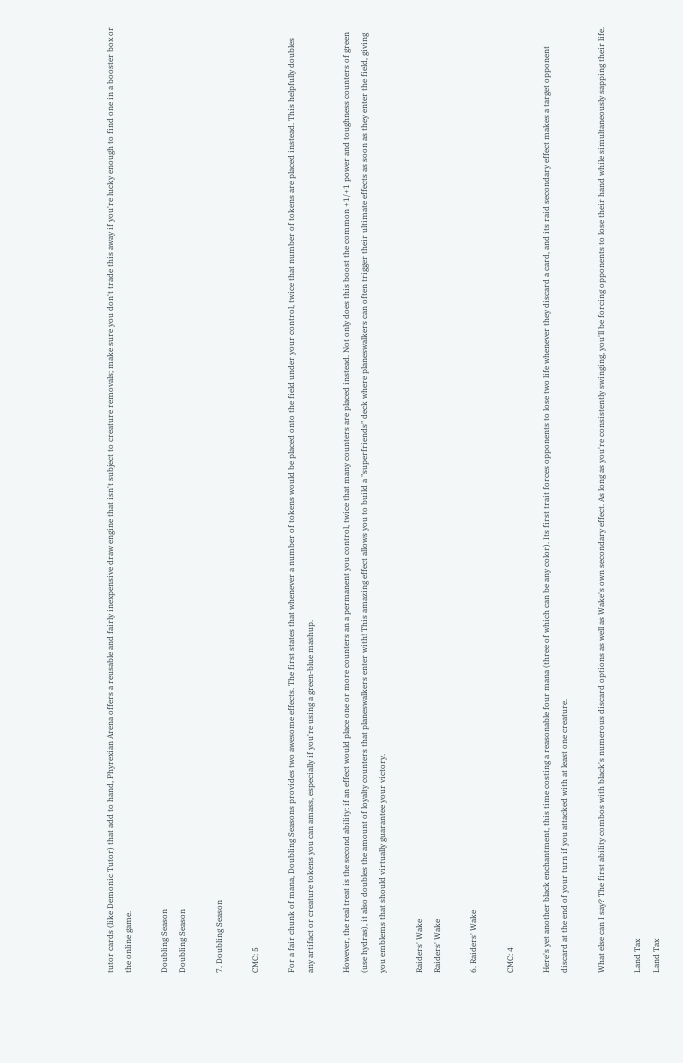tutor cards (like Demonic Tutor) that add to hand, Phyrexian Arena offers a reusable and fairly inexpensive draw engine that isn't subject to creature removals; make sure you don't trade this away if you're lucky enough to find one in a booster box or the online game.

Doubling Season
Doubling Season

7. Doubling Season

CMC: 5

For a fair chunk of mana, Doubling Seasons provides two awesome effects. The first states that whenever a number of tokens would be placed onto the field under your control, twice that number of tokens are placed instead. This helpfully doubles any artifact or creature tokens you can amass, especially if you're using a green-blue mashup.

However, the real treat is the second ability: if an effect would place one or more counters an a permanent you control, twice that many counters are placed instead. Not only does this boost the common +1/+1 power and toughness counters of green (use hydras), it also doubles the amount of loyalty counters that planeswalkers enter with! This amazing effect allows you to build a "superfriends" deck where planeswalkers can often trigger their ultimate effects as soon as they enter the field, giving you emblems that should virtually guarantee your victory.

Raiders' Wake
Raiders' Wake

6. Raiders' Wake

CMC: 4

Here's yet another black enchantment, this time costing a reasonable four mana (three of which can be any color). Its first trait forces opponents to lose two life whenever they discard a card, and its raid secondary effect makes a target opponent discard at the end of your turn if you attacked with at least one creature.

What else can I say? The first ability combos with black's numerous discard options as well as Wake's own secondary effect. As long as you're consistently swinging, you'll be forcing opponents to lose their hand while simultaneously sapping their life.

Land Tax
Land Tax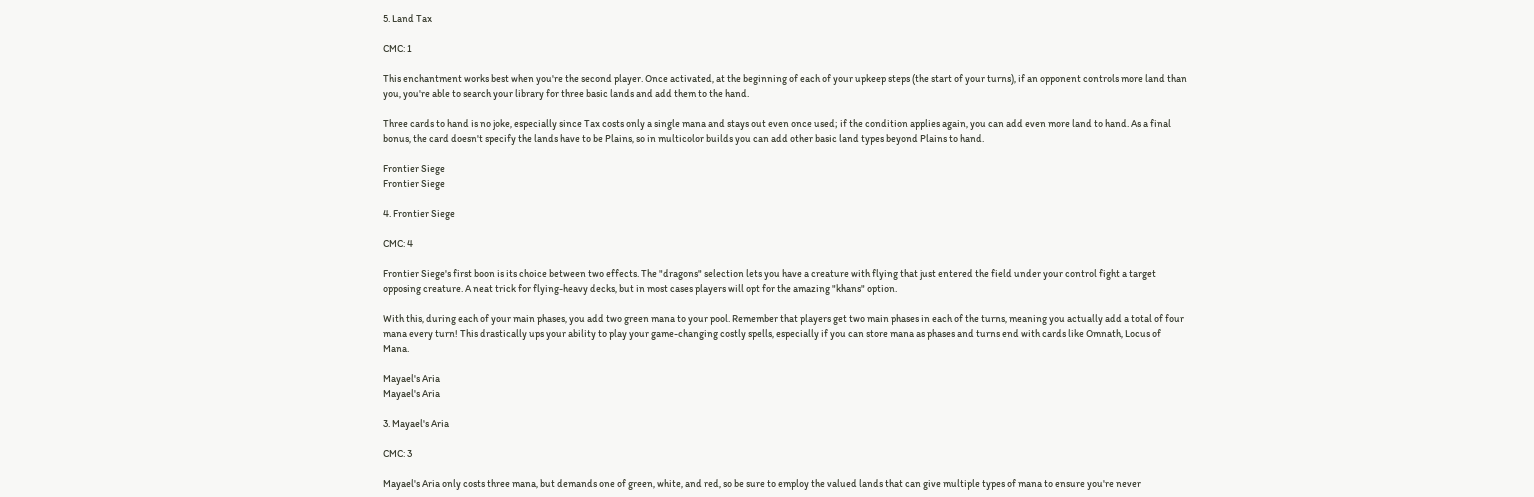5. Land Tax

CMC: 1

This enchantment works best when you're the second player. Once activated, at the beginning of each of your upkeep steps (the start of your turns), if an opponent controls more land than you, you're able to search your library for three basic lands and add them to the hand.

Three cards to hand is no joke, especially since Tax costs only a single mana and stays out even once used; if the condition applies again, you can add even more land to hand. As a final bonus, the card doesn't specify the lands have to be Plains, so in multicolor builds you can add other basic land types beyond Plains to hand.

Frontier Siege
Frontier Siege

4. Frontier Siege

CMC: 4

Frontier Siege's first boon is its choice between two effects. The "dragons" selection lets you have a creature with flying that just entered the field under your control fight a target opposing creature. A neat trick for flying-heavy decks, but in most cases players will opt for the amazing "khans" option.

With this, during each of your main phases, you add two green mana to your pool. Remember that players get two main phases in each of the turns, meaning you actually add a total of four mana every turn! This drastically ups your ability to play your game-changing costly spells, especially if you can store mana as phases and turns end with cards like Omnath, Locus of Mana.

Mayael's Aria
Mayael's Aria

3. Mayael's Aria

CMC: 3

Mayael's Aria only costs three mana, but demands one of green, white, and red, so be sure to employ the valued lands that can give multiple types of mana to ensure you're never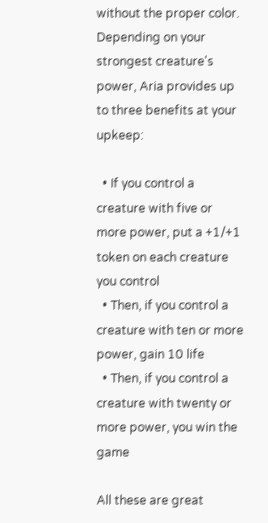without the proper color. Depending on your strongest creature's power, Aria provides up to three benefits at your upkeep:

  • If you control a creature with five or more power, put a +1/+1 token on each creature you control
  • Then, if you control a creature with ten or more power, gain 10 life
  • Then, if you control a creature with twenty or more power, you win the game

All these are great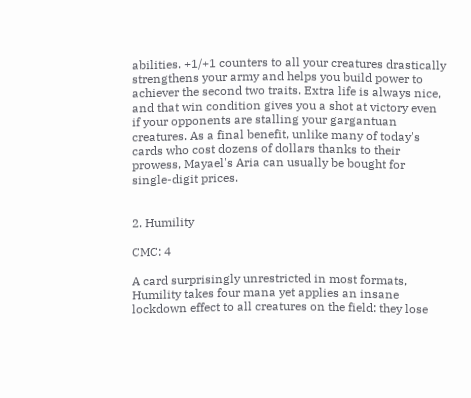abilities. +1/+1 counters to all your creatures drastically strengthens your army and helps you build power to achiever the second two traits. Extra life is always nice, and that win condition gives you a shot at victory even if your opponents are stalling your gargantuan creatures. As a final benefit, unlike many of today's cards who cost dozens of dollars thanks to their prowess, Mayael's Aria can usually be bought for single-digit prices.


2. Humility

CMC: 4

A card surprisingly unrestricted in most formats, Humility takes four mana yet applies an insane lockdown effect to all creatures on the field: they lose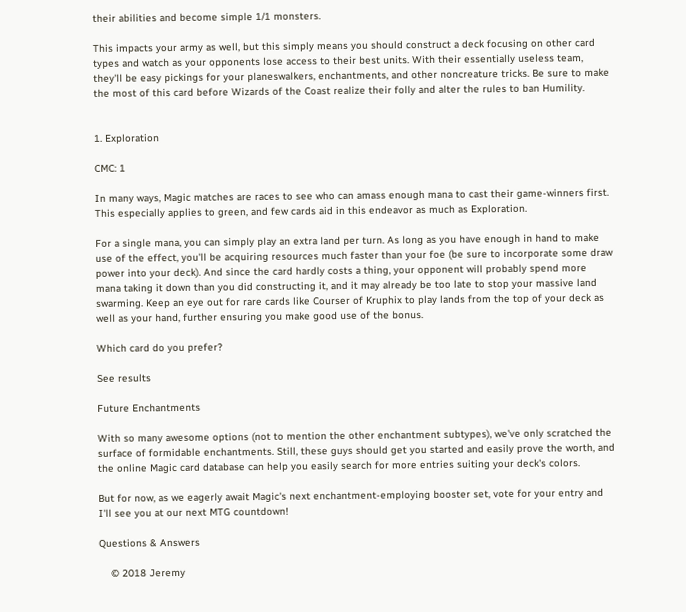their abilities and become simple 1/1 monsters.

This impacts your army as well, but this simply means you should construct a deck focusing on other card types and watch as your opponents lose access to their best units. With their essentially useless team, they'll be easy pickings for your planeswalkers, enchantments, and other noncreature tricks. Be sure to make the most of this card before Wizards of the Coast realize their folly and alter the rules to ban Humility.


1. Exploration

CMC: 1

In many ways, Magic matches are races to see who can amass enough mana to cast their game-winners first. This especially applies to green, and few cards aid in this endeavor as much as Exploration.

For a single mana, you can simply play an extra land per turn. As long as you have enough in hand to make use of the effect, you'll be acquiring resources much faster than your foe (be sure to incorporate some draw power into your deck). And since the card hardly costs a thing, your opponent will probably spend more mana taking it down than you did constructing it, and it may already be too late to stop your massive land swarming. Keep an eye out for rare cards like Courser of Kruphix to play lands from the top of your deck as well as your hand, further ensuring you make good use of the bonus.

Which card do you prefer?

See results

Future Enchantments

With so many awesome options (not to mention the other enchantment subtypes), we've only scratched the surface of formidable enchantments. Still, these guys should get you started and easily prove the worth, and the online Magic card database can help you easily search for more entries suiting your deck's colors.

But for now, as we eagerly await Magic's next enchantment-employing booster set, vote for your entry and I'll see you at our next MTG countdown!

Questions & Answers

    © 2018 Jeremy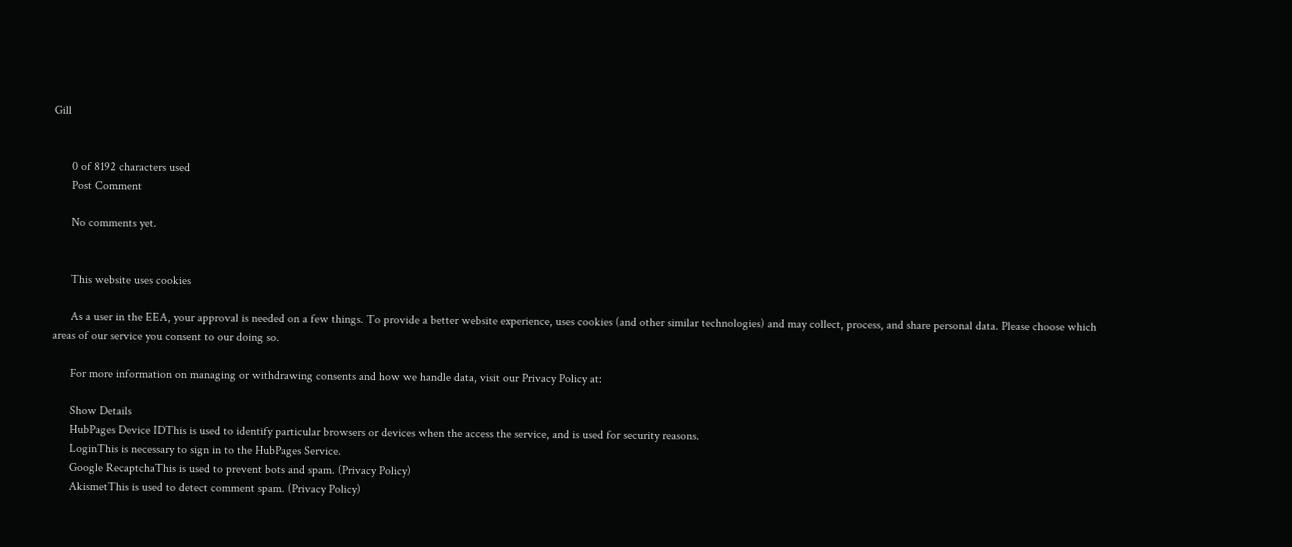Gill


      0 of 8192 characters used
      Post Comment

      No comments yet.


      This website uses cookies

      As a user in the EEA, your approval is needed on a few things. To provide a better website experience, uses cookies (and other similar technologies) and may collect, process, and share personal data. Please choose which areas of our service you consent to our doing so.

      For more information on managing or withdrawing consents and how we handle data, visit our Privacy Policy at:

      Show Details
      HubPages Device IDThis is used to identify particular browsers or devices when the access the service, and is used for security reasons.
      LoginThis is necessary to sign in to the HubPages Service.
      Google RecaptchaThis is used to prevent bots and spam. (Privacy Policy)
      AkismetThis is used to detect comment spam. (Privacy Policy)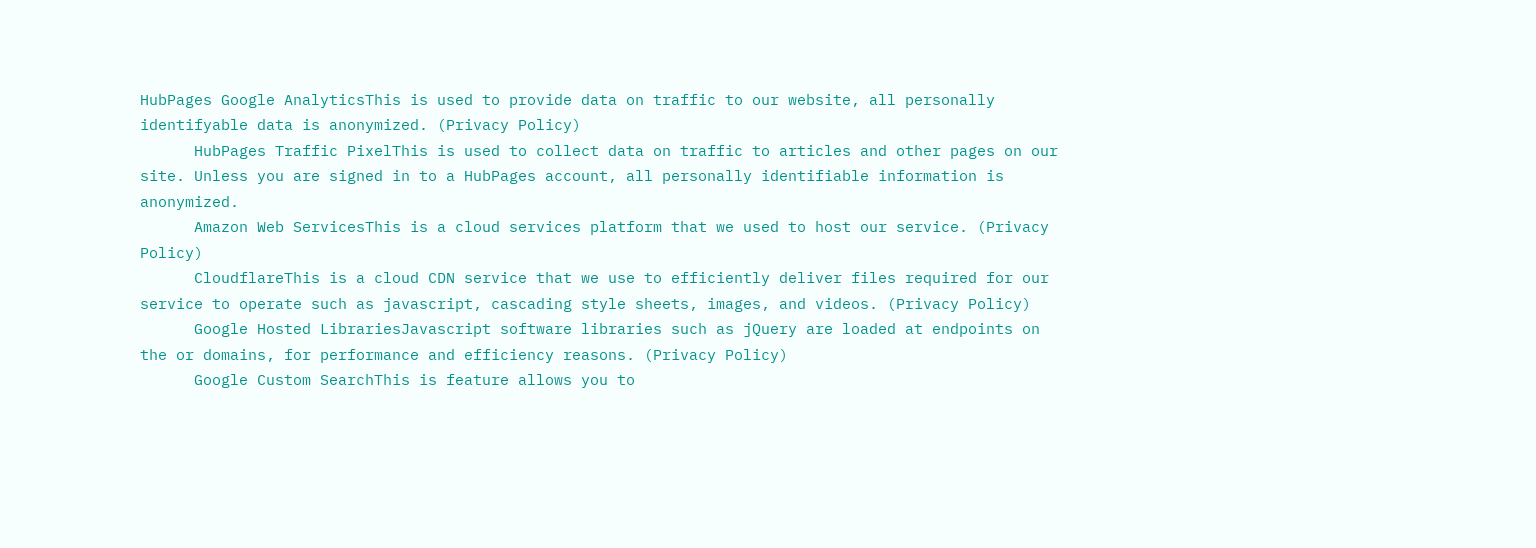HubPages Google AnalyticsThis is used to provide data on traffic to our website, all personally identifyable data is anonymized. (Privacy Policy)
      HubPages Traffic PixelThis is used to collect data on traffic to articles and other pages on our site. Unless you are signed in to a HubPages account, all personally identifiable information is anonymized.
      Amazon Web ServicesThis is a cloud services platform that we used to host our service. (Privacy Policy)
      CloudflareThis is a cloud CDN service that we use to efficiently deliver files required for our service to operate such as javascript, cascading style sheets, images, and videos. (Privacy Policy)
      Google Hosted LibrariesJavascript software libraries such as jQuery are loaded at endpoints on the or domains, for performance and efficiency reasons. (Privacy Policy)
      Google Custom SearchThis is feature allows you to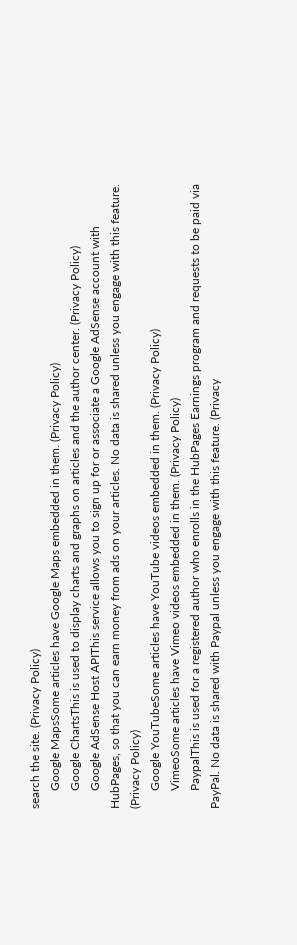search the site. (Privacy Policy)
      Google MapsSome articles have Google Maps embedded in them. (Privacy Policy)
      Google ChartsThis is used to display charts and graphs on articles and the author center. (Privacy Policy)
      Google AdSense Host APIThis service allows you to sign up for or associate a Google AdSense account with HubPages, so that you can earn money from ads on your articles. No data is shared unless you engage with this feature. (Privacy Policy)
      Google YouTubeSome articles have YouTube videos embedded in them. (Privacy Policy)
      VimeoSome articles have Vimeo videos embedded in them. (Privacy Policy)
      PaypalThis is used for a registered author who enrolls in the HubPages Earnings program and requests to be paid via PayPal. No data is shared with Paypal unless you engage with this feature. (Privacy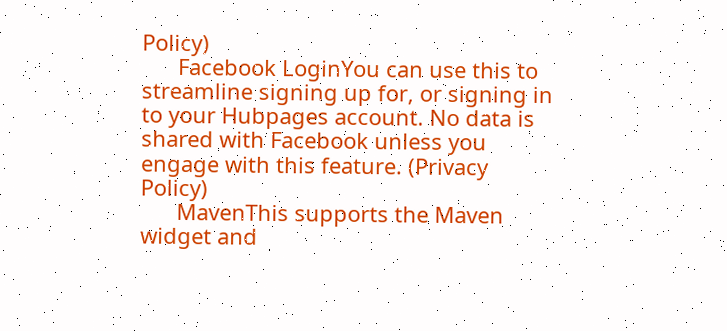Policy)
      Facebook LoginYou can use this to streamline signing up for, or signing in to your Hubpages account. No data is shared with Facebook unless you engage with this feature. (Privacy Policy)
      MavenThis supports the Maven widget and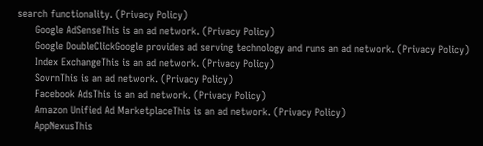search functionality. (Privacy Policy)
      Google AdSenseThis is an ad network. (Privacy Policy)
      Google DoubleClickGoogle provides ad serving technology and runs an ad network. (Privacy Policy)
      Index ExchangeThis is an ad network. (Privacy Policy)
      SovrnThis is an ad network. (Privacy Policy)
      Facebook AdsThis is an ad network. (Privacy Policy)
      Amazon Unified Ad MarketplaceThis is an ad network. (Privacy Policy)
      AppNexusThis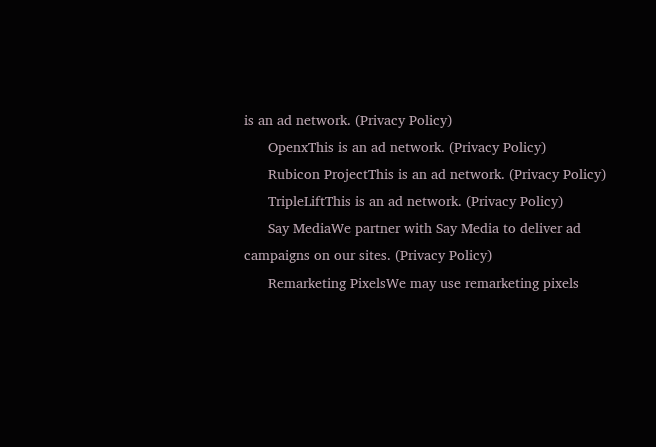is an ad network. (Privacy Policy)
      OpenxThis is an ad network. (Privacy Policy)
      Rubicon ProjectThis is an ad network. (Privacy Policy)
      TripleLiftThis is an ad network. (Privacy Policy)
      Say MediaWe partner with Say Media to deliver ad campaigns on our sites. (Privacy Policy)
      Remarketing PixelsWe may use remarketing pixels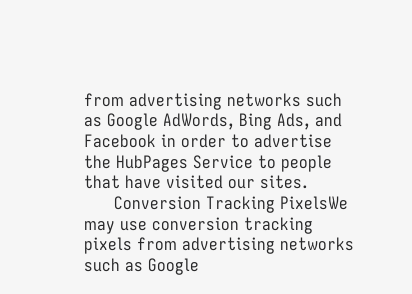from advertising networks such as Google AdWords, Bing Ads, and Facebook in order to advertise the HubPages Service to people that have visited our sites.
      Conversion Tracking PixelsWe may use conversion tracking pixels from advertising networks such as Google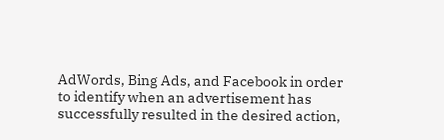AdWords, Bing Ads, and Facebook in order to identify when an advertisement has successfully resulted in the desired action,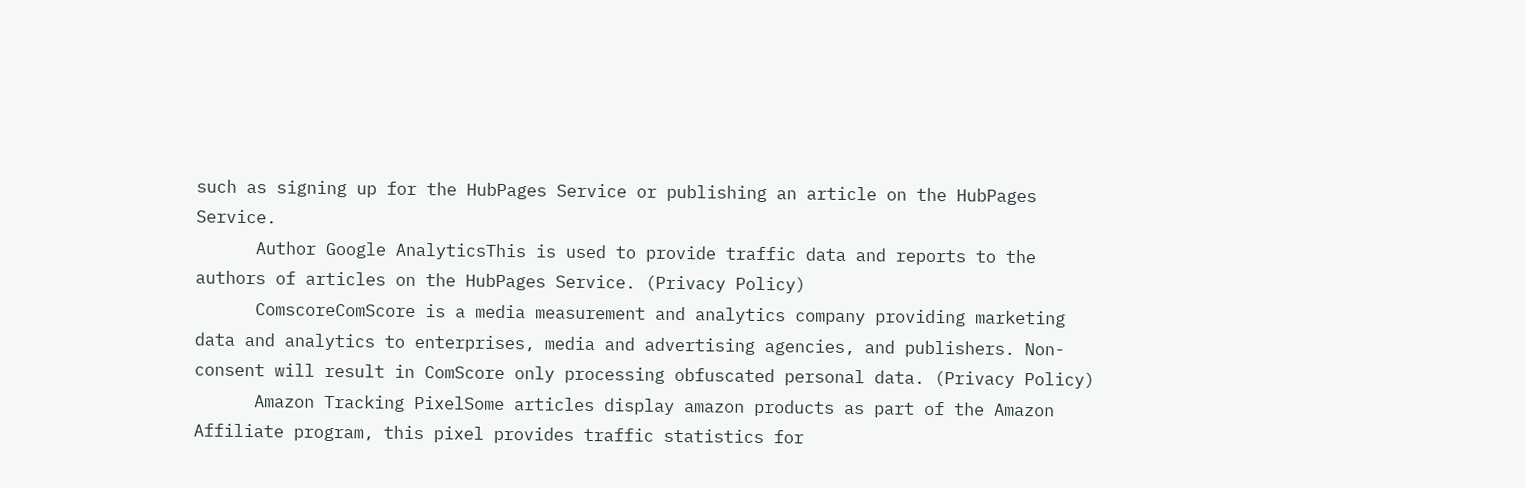such as signing up for the HubPages Service or publishing an article on the HubPages Service.
      Author Google AnalyticsThis is used to provide traffic data and reports to the authors of articles on the HubPages Service. (Privacy Policy)
      ComscoreComScore is a media measurement and analytics company providing marketing data and analytics to enterprises, media and advertising agencies, and publishers. Non-consent will result in ComScore only processing obfuscated personal data. (Privacy Policy)
      Amazon Tracking PixelSome articles display amazon products as part of the Amazon Affiliate program, this pixel provides traffic statistics for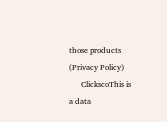those products (Privacy Policy)
      ClickscoThis is a data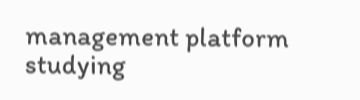management platform studying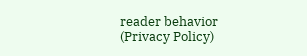reader behavior (Privacy Policy)